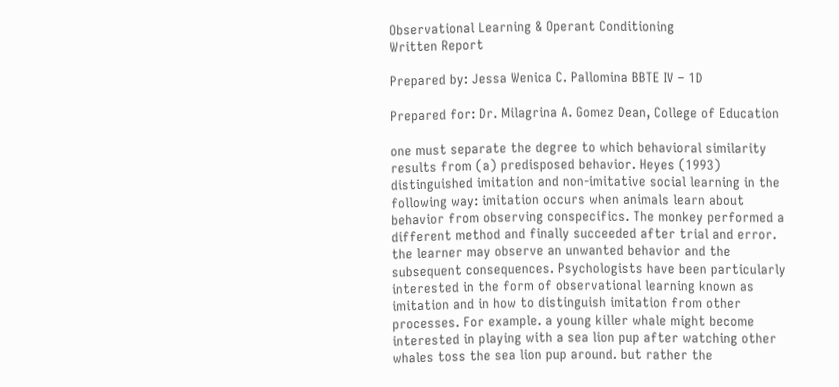Observational Learning & Operant Conditioning
Written Report

Prepared by: Jessa Wenica C. Pallomina BBTE IV – 1D

Prepared for: Dr. Milagrina A. Gomez Dean, College of Education

one must separate the degree to which behavioral similarity results from (a) predisposed behavior. Heyes (1993) distinguished imitation and non-imitative social learning in the following way: imitation occurs when animals learn about behavior from observing conspecifics. The monkey performed a different method and finally succeeded after trial and error. the learner may observe an unwanted behavior and the subsequent consequences. Psychologists have been particularly interested in the form of observational learning known as imitation and in how to distinguish imitation from other processes. For example. a young killer whale might become interested in playing with a sea lion pup after watching other whales toss the sea lion pup around. but rather the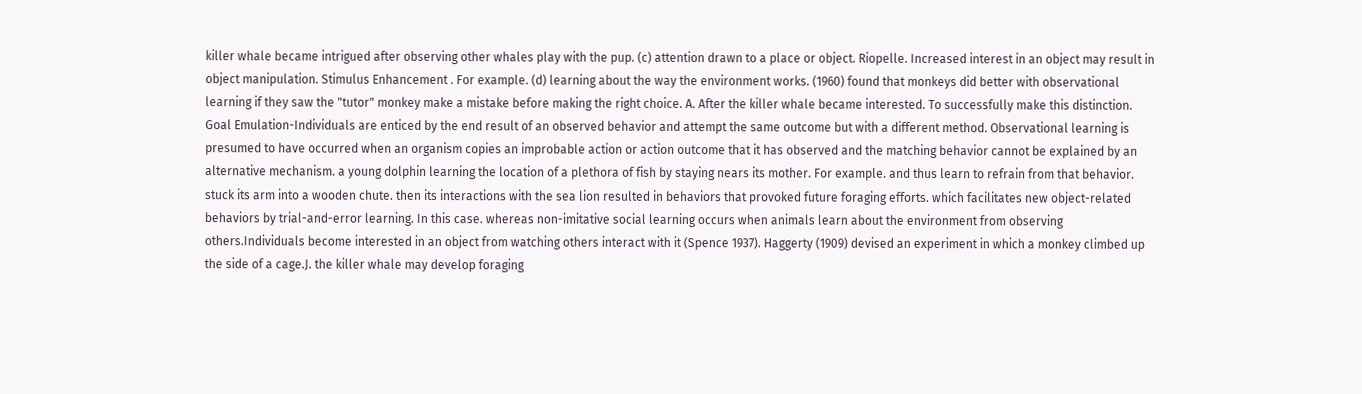killer whale became intrigued after observing other whales play with the pup. (c) attention drawn to a place or object. Riopelle. Increased interest in an object may result in object manipulation. Stimulus Enhancement . For example. (d) learning about the way the environment works. (1960) found that monkeys did better with observational learning if they saw the "tutor" monkey make a mistake before making the right choice. A. After the killer whale became interested. To successfully make this distinction. Goal Emulation-Individuals are enticed by the end result of an observed behavior and attempt the same outcome but with a different method. Observational learning is presumed to have occurred when an organism copies an improbable action or action outcome that it has observed and the matching behavior cannot be explained by an alternative mechanism. a young dolphin learning the location of a plethora of fish by staying nears its mother. For example. and thus learn to refrain from that behavior. stuck its arm into a wooden chute. then its interactions with the sea lion resulted in behaviors that provoked future foraging efforts. which facilitates new object-related behaviors by trial-and-error learning. In this case. whereas non-imitative social learning occurs when animals learn about the environment from observing others.Individuals become interested in an object from watching others interact with it (Spence 1937). Haggerty (1909) devised an experiment in which a monkey climbed up the side of a cage.J. the killer whale may develop foraging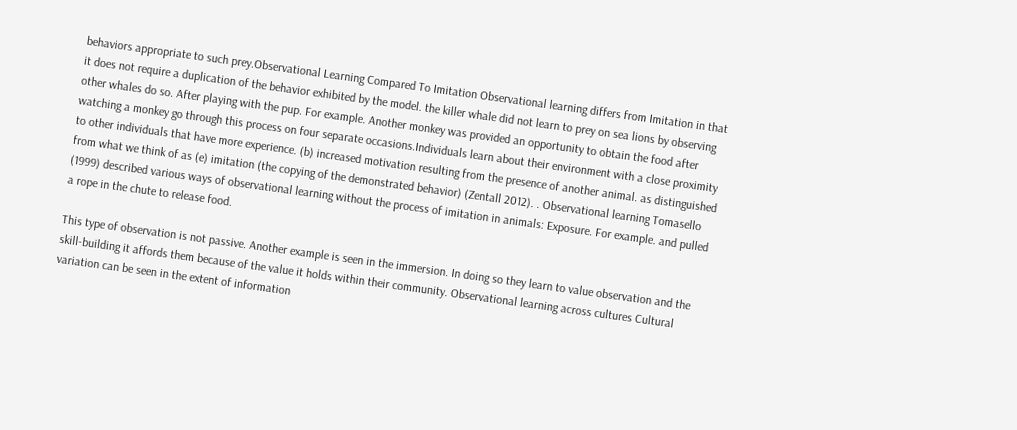behaviors appropriate to such prey.Observational Learning Compared To Imitation Observational learning differs from Imitation in that it does not require a duplication of the behavior exhibited by the model. the killer whale did not learn to prey on sea lions by observing other whales do so. After playing with the pup. For example. Another monkey was provided an opportunity to obtain the food after watching a monkey go through this process on four separate occasions.Individuals learn about their environment with a close proximity to other individuals that have more experience. (b) increased motivation resulting from the presence of another animal. as distinguished from what we think of as (e) imitation (the copying of the demonstrated behavior) (Zentall 2012). . Observational learning Tomasello (1999) described various ways of observational learning without the process of imitation in animals: Exposure. For example. and pulled a rope in the chute to release food.

This type of observation is not passive. Another example is seen in the immersion. In doing so they learn to value observation and the skill-building it affords them because of the value it holds within their community. Observational learning across cultures Cultural variation can be seen in the extent of information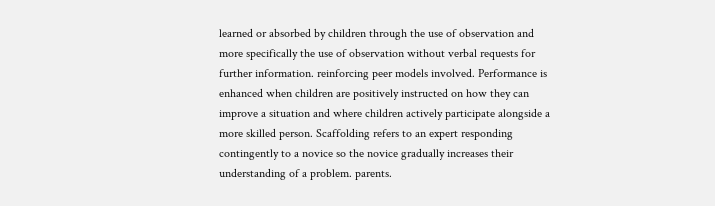learned or absorbed by children through the use of observation and more specifically the use of observation without verbal requests for further information. reinforcing peer models involved. Performance is enhanced when children are positively instructed on how they can improve a situation and where children actively participate alongside a more skilled person. Scaffolding refers to an expert responding contingently to a novice so the novice gradually increases their understanding of a problem. parents.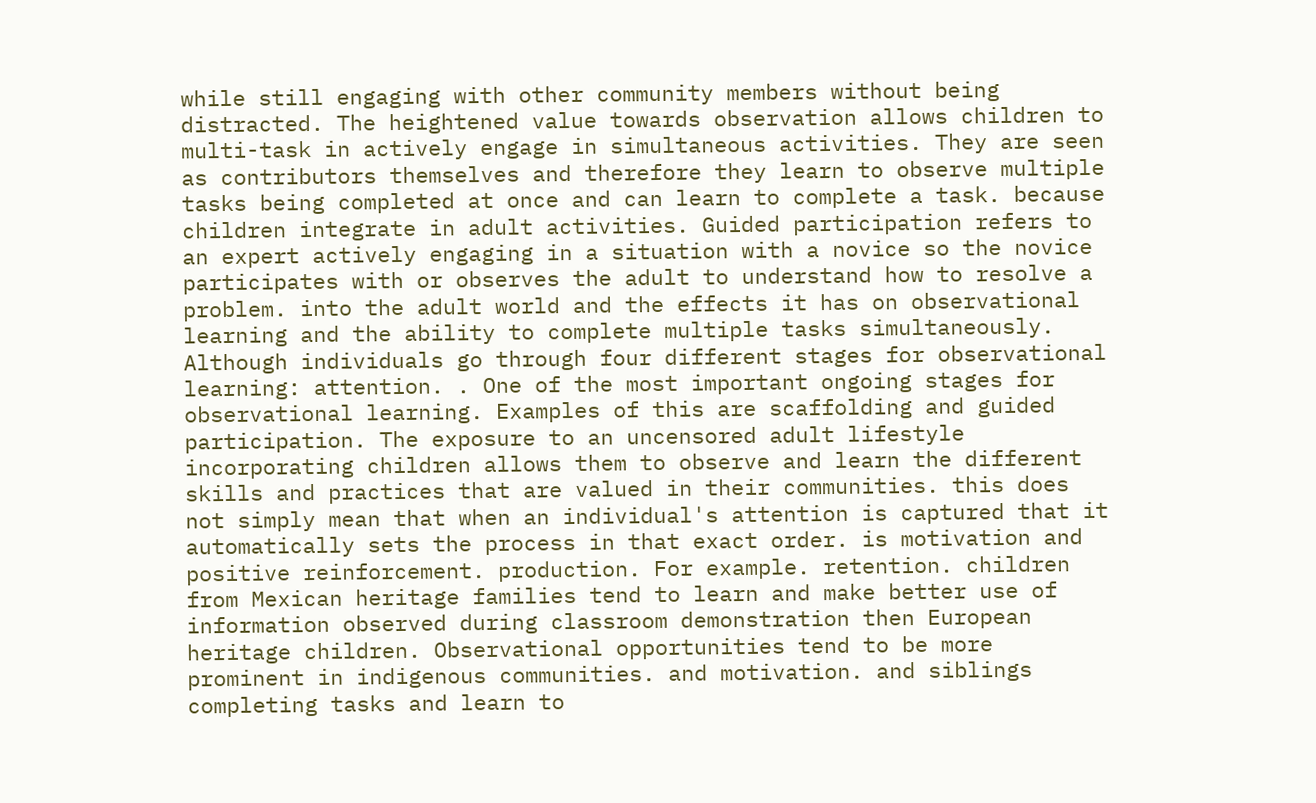while still engaging with other community members without being distracted. The heightened value towards observation allows children to multi-task in actively engage in simultaneous activities. They are seen as contributors themselves and therefore they learn to observe multiple tasks being completed at once and can learn to complete a task. because children integrate in adult activities. Guided participation refers to an expert actively engaging in a situation with a novice so the novice participates with or observes the adult to understand how to resolve a problem. into the adult world and the effects it has on observational learning and the ability to complete multiple tasks simultaneously. Although individuals go through four different stages for observational learning: attention. . One of the most important ongoing stages for observational learning. Examples of this are scaffolding and guided participation. The exposure to an uncensored adult lifestyle incorporating children allows them to observe and learn the different skills and practices that are valued in their communities. this does not simply mean that when an individual's attention is captured that it automatically sets the process in that exact order. is motivation and positive reinforcement. production. For example. retention. children from Mexican heritage families tend to learn and make better use of information observed during classroom demonstration then European heritage children. Observational opportunities tend to be more prominent in indigenous communities. and motivation. and siblings completing tasks and learn to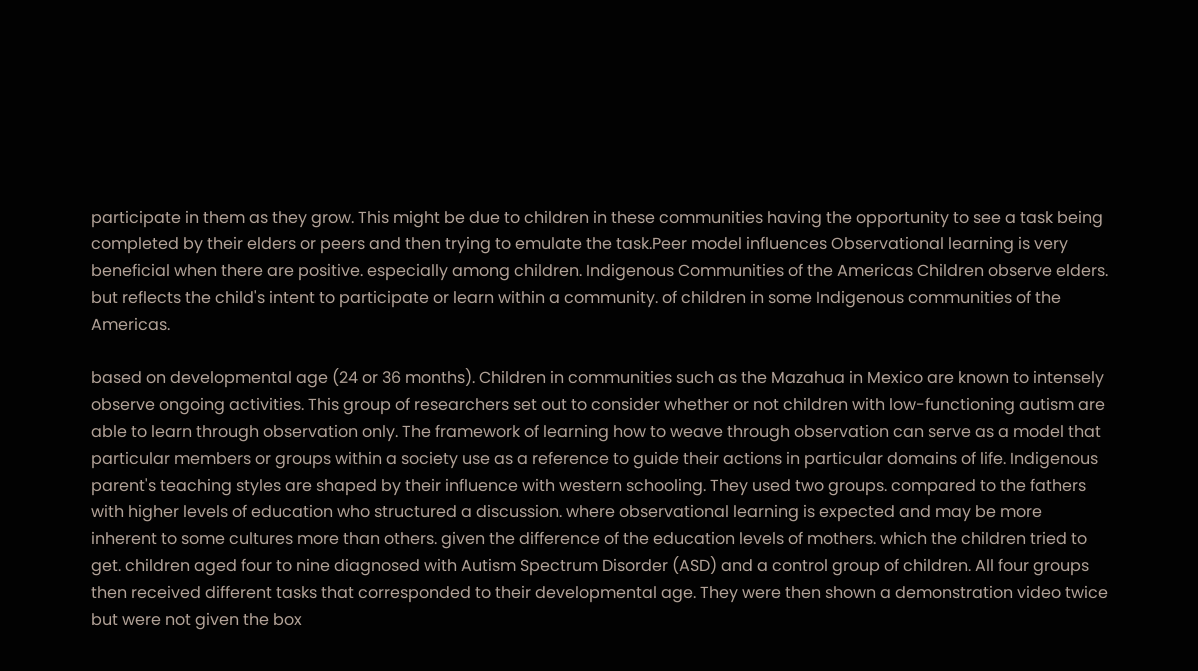participate in them as they grow. This might be due to children in these communities having the opportunity to see a task being completed by their elders or peers and then trying to emulate the task.Peer model influences Observational learning is very beneficial when there are positive. especially among children. Indigenous Communities of the Americas Children observe elders. but reflects the child's intent to participate or learn within a community. of children in some Indigenous communities of the Americas.

based on developmental age (24 or 36 months). Children in communities such as the Mazahua in Mexico are known to intensely observe ongoing activities. This group of researchers set out to consider whether or not children with low-functioning autism are able to learn through observation only. The framework of learning how to weave through observation can serve as a model that particular members or groups within a society use as a reference to guide their actions in particular domains of life. Indigenous parent's teaching styles are shaped by their influence with western schooling. They used two groups. compared to the fathers with higher levels of education who structured a discussion. where observational learning is expected and may be more inherent to some cultures more than others. given the difference of the education levels of mothers. which the children tried to get. children aged four to nine diagnosed with Autism Spectrum Disorder (ASD) and a control group of children. All four groups then received different tasks that corresponded to their developmental age. They were then shown a demonstration video twice but were not given the box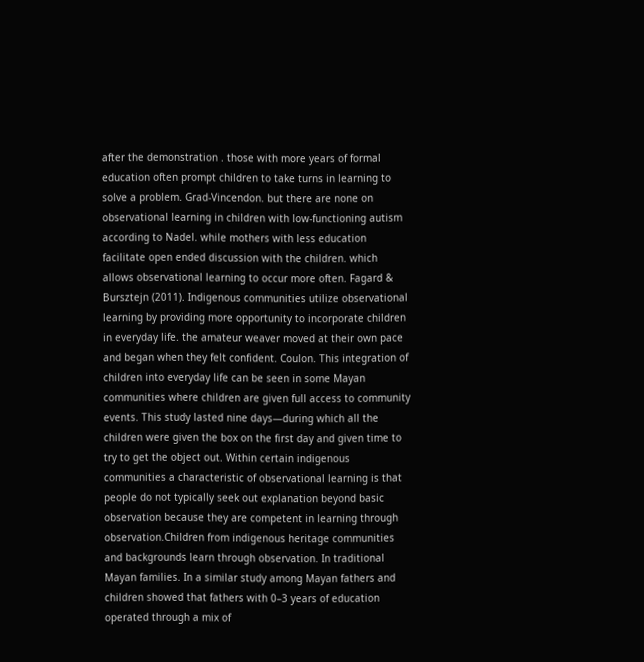after the demonstration . those with more years of formal education often prompt children to take turns in learning to solve a problem. Grad-Vincendon. but there are none on observational learning in children with low-functioning autism according to Nadel. while mothers with less education facilitate open ended discussion with the children. which allows observational learning to occur more often. Fagard & Bursztejn (2011). Indigenous communities utilize observational learning by providing more opportunity to incorporate children in everyday life. the amateur weaver moved at their own pace and began when they felt confident. Coulon. This integration of children into everyday life can be seen in some Mayan communities where children are given full access to community events. This study lasted nine days—during which all the children were given the box on the first day and given time to try to get the object out. Within certain indigenous communities a characteristic of observational learning is that people do not typically seek out explanation beyond basic observation because they are competent in learning through observation.Children from indigenous heritage communities and backgrounds learn through observation. In traditional Mayan families. In a similar study among Mayan fathers and children showed that fathers with 0–3 years of education operated through a mix of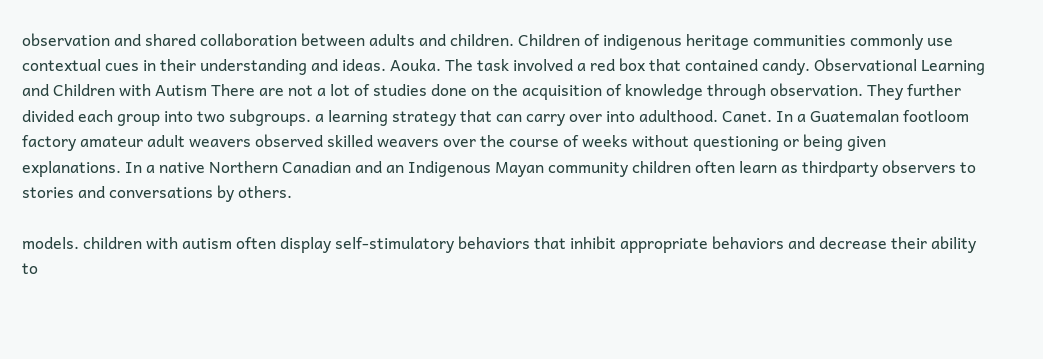observation and shared collaboration between adults and children. Children of indigenous heritage communities commonly use contextual cues in their understanding and ideas. Aouka. The task involved a red box that contained candy. Observational Learning and Children with Autism There are not a lot of studies done on the acquisition of knowledge through observation. They further divided each group into two subgroups. a learning strategy that can carry over into adulthood. Canet. In a Guatemalan footloom factory amateur adult weavers observed skilled weavers over the course of weeks without questioning or being given explanations. In a native Northern Canadian and an Indigenous Mayan community children often learn as thirdparty observers to stories and conversations by others.

models. children with autism often display self-stimulatory behaviors that inhibit appropriate behaviors and decrease their ability to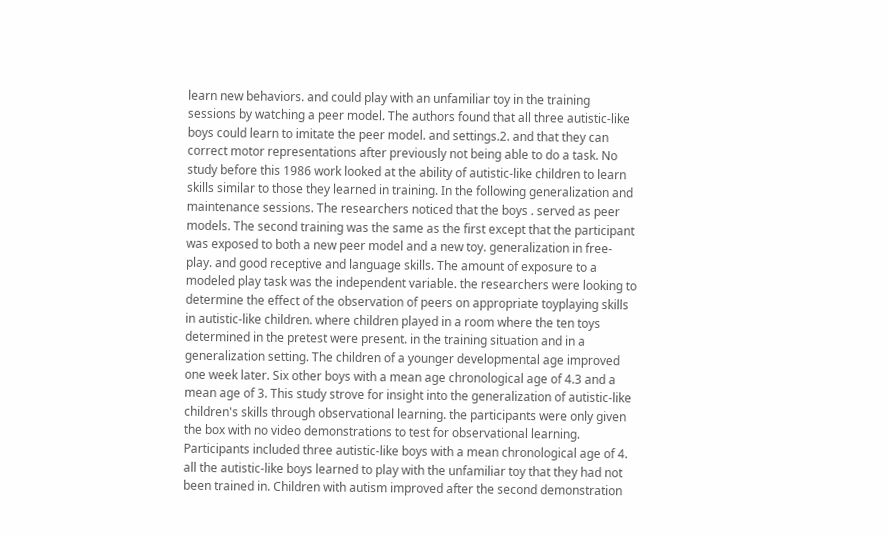learn new behaviors. and could play with an unfamiliar toy in the training sessions by watching a peer model. The authors found that all three autistic-like boys could learn to imitate the peer model. and settings.2. and that they can correct motor representations after previously not being able to do a task. No study before this 1986 work looked at the ability of autistic-like children to learn skills similar to those they learned in training. In the following generalization and maintenance sessions. The researchers noticed that the boys . served as peer models. The second training was the same as the first except that the participant was exposed to both a new peer model and a new toy. generalization in free-play. and good receptive and language skills. The amount of exposure to a modeled play task was the independent variable. the researchers were looking to determine the effect of the observation of peers on appropriate toyplaying skills in autistic-like children. where children played in a room where the ten toys determined in the pretest were present. in the training situation and in a generalization setting. The children of a younger developmental age improved one week later. Six other boys with a mean age chronological age of 4.3 and a mean age of 3. This study strove for insight into the generalization of autistic-like children's skills through observational learning. the participants were only given the box with no video demonstrations to test for observational learning. Participants included three autistic-like boys with a mean chronological age of 4. all the autistic-like boys learned to play with the unfamiliar toy that they had not been trained in. Children with autism improved after the second demonstration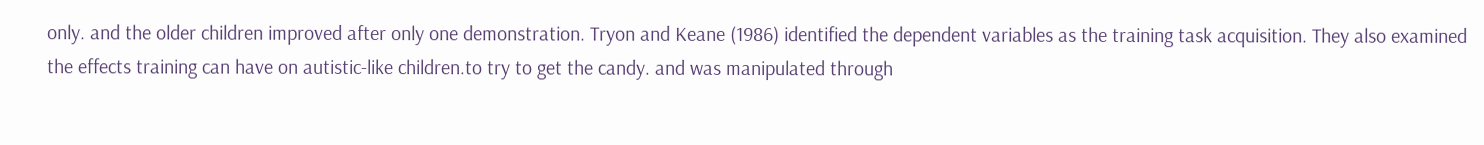only. and the older children improved after only one demonstration. Tryon and Keane (1986) identified the dependent variables as the training task acquisition. They also examined the effects training can have on autistic-like children.to try to get the candy. and was manipulated through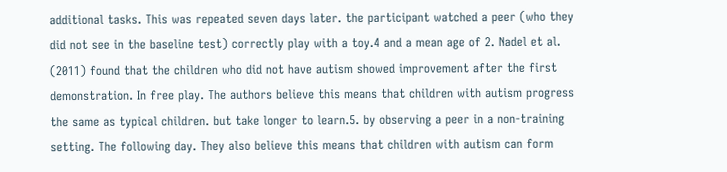additional tasks. This was repeated seven days later. the participant watched a peer (who they did not see in the baseline test) correctly play with a toy.4 and a mean age of 2. Nadel et al. (2011) found that the children who did not have autism showed improvement after the first demonstration. In free play. The authors believe this means that children with autism progress the same as typical children. but take longer to learn.5. by observing a peer in a non-training setting. The following day. They also believe this means that children with autism can form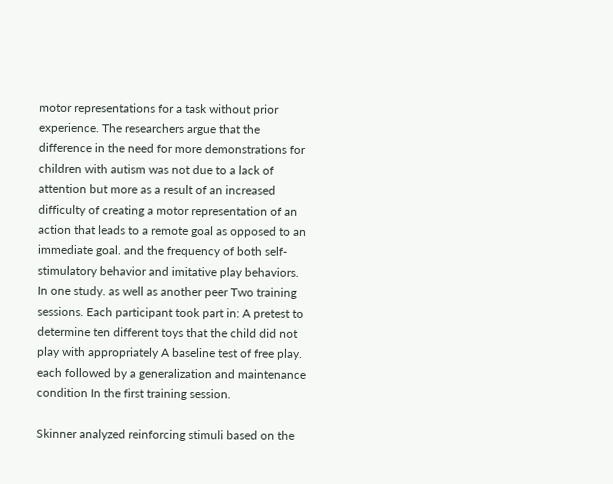motor representations for a task without prior experience. The researchers argue that the difference in the need for more demonstrations for children with autism was not due to a lack of attention but more as a result of an increased difficulty of creating a motor representation of an action that leads to a remote goal as opposed to an immediate goal. and the frequency of both self-stimulatory behavior and imitative play behaviors. In one study. as well as another peer Two training sessions. Each participant took part in: A pretest to determine ten different toys that the child did not play with appropriately A baseline test of free play. each followed by a generalization and maintenance condition In the first training session.

Skinner analyzed reinforcing stimuli based on the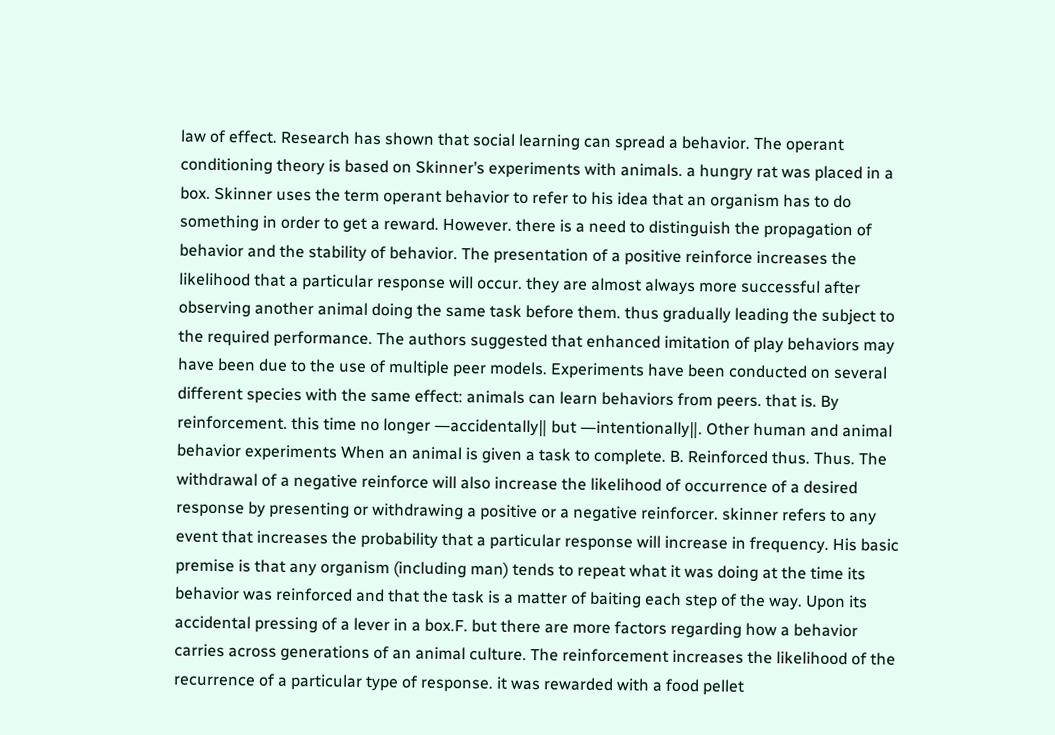law of effect. Research has shown that social learning can spread a behavior. The operant conditioning theory is based on Skinner’s experiments with animals. a hungry rat was placed in a box. Skinner uses the term operant behavior to refer to his idea that an organism has to do something in order to get a reward. However. there is a need to distinguish the propagation of behavior and the stability of behavior. The presentation of a positive reinforce increases the likelihood that a particular response will occur. they are almost always more successful after observing another animal doing the same task before them. thus gradually leading the subject to the required performance. The authors suggested that enhanced imitation of play behaviors may have been due to the use of multiple peer models. Experiments have been conducted on several different species with the same effect: animals can learn behaviors from peers. that is. By reinforcement. this time no longer ―accidentally‖ but ―intentionally‖. Other human and animal behavior experiments When an animal is given a task to complete. B. Reinforced thus. Thus. The withdrawal of a negative reinforce will also increase the likelihood of occurrence of a desired response by presenting or withdrawing a positive or a negative reinforcer. skinner refers to any event that increases the probability that a particular response will increase in frequency. His basic premise is that any organism (including man) tends to repeat what it was doing at the time its behavior was reinforced and that the task is a matter of baiting each step of the way. Upon its accidental pressing of a lever in a box.F. but there are more factors regarding how a behavior carries across generations of an animal culture. The reinforcement increases the likelihood of the recurrence of a particular type of response. it was rewarded with a food pellet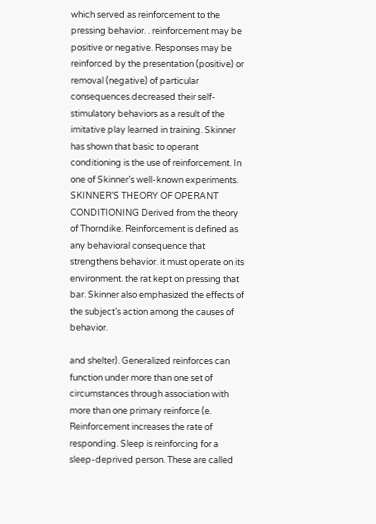which served as reinforcement to the pressing behavior. . reinforcement may be positive or negative. Responses may be reinforced by the presentation (positive) or removal (negative) of particular consequences.decreased their self-stimulatory behaviors as a result of the imitative play learned in training. Skinner has shown that basic to operant conditioning is the use of reinforcement. In one of Skinner’s well-known experiments. SKINNER’S THEORY OF OPERANT CONDITIONING Derived from the theory of Thorndike. Reinforcement is defined as any behavioral consequence that strengthens behavior. it must operate on its environment. the rat kept on pressing that bar. Skinner also emphasized the effects of the subject’s action among the causes of behavior.

and shelter). Generalized reinforces can function under more than one set of circumstances through association with more than one primary reinforce (e. Reinforcement increases the rate of responding. Sleep is reinforcing for a sleep-deprived person. These are called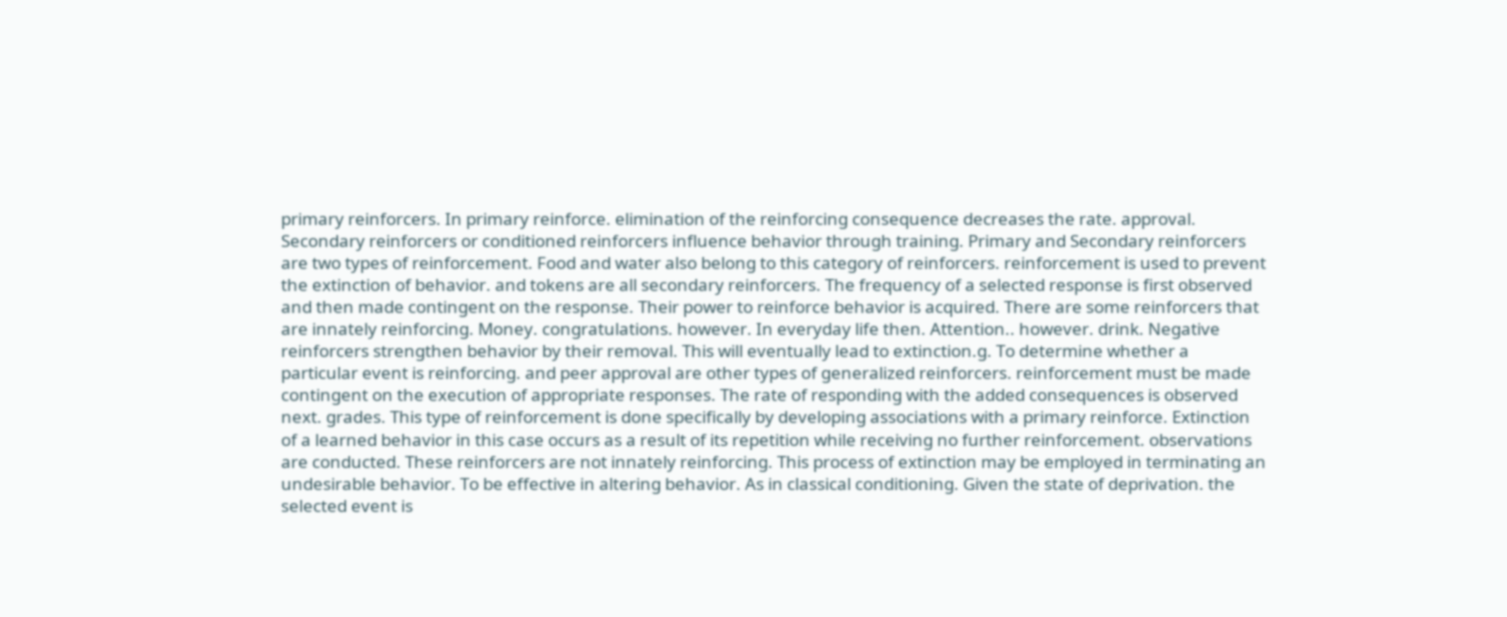primary reinforcers. In primary reinforce. elimination of the reinforcing consequence decreases the rate. approval. Secondary reinforcers or conditioned reinforcers influence behavior through training. Primary and Secondary reinforcers are two types of reinforcement. Food and water also belong to this category of reinforcers. reinforcement is used to prevent the extinction of behavior. and tokens are all secondary reinforcers. The frequency of a selected response is first observed and then made contingent on the response. Their power to reinforce behavior is acquired. There are some reinforcers that are innately reinforcing. Money. congratulations. however. In everyday life then. Attention.. however. drink. Negative reinforcers strengthen behavior by their removal. This will eventually lead to extinction.g. To determine whether a particular event is reinforcing. and peer approval are other types of generalized reinforcers. reinforcement must be made contingent on the execution of appropriate responses. The rate of responding with the added consequences is observed next. grades. This type of reinforcement is done specifically by developing associations with a primary reinforce. Extinction of a learned behavior in this case occurs as a result of its repetition while receiving no further reinforcement. observations are conducted. These reinforcers are not innately reinforcing. This process of extinction may be employed in terminating an undesirable behavior. To be effective in altering behavior. As in classical conditioning. Given the state of deprivation. the selected event is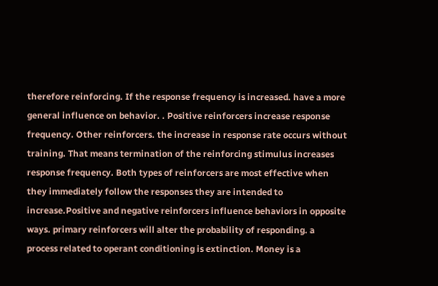therefore reinforcing. If the response frequency is increased. have a more general influence on behavior. . Positive reinforcers increase response frequency. Other reinforcers. the increase in response rate occurs without training. That means termination of the reinforcing stimulus increases response frequency. Both types of reinforcers are most effective when they immediately follow the responses they are intended to increase.Positive and negative reinforcers influence behaviors in opposite ways. primary reinforcers will alter the probability of responding. a process related to operant conditioning is extinction. Money is a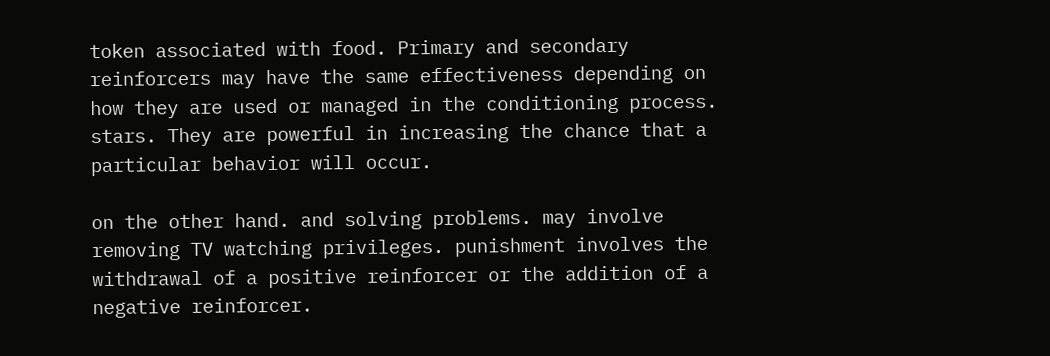token associated with food. Primary and secondary reinforcers may have the same effectiveness depending on how they are used or managed in the conditioning process. stars. They are powerful in increasing the chance that a particular behavior will occur.

on the other hand. and solving problems. may involve removing TV watching privileges. punishment involves the withdrawal of a positive reinforcer or the addition of a negative reinforcer.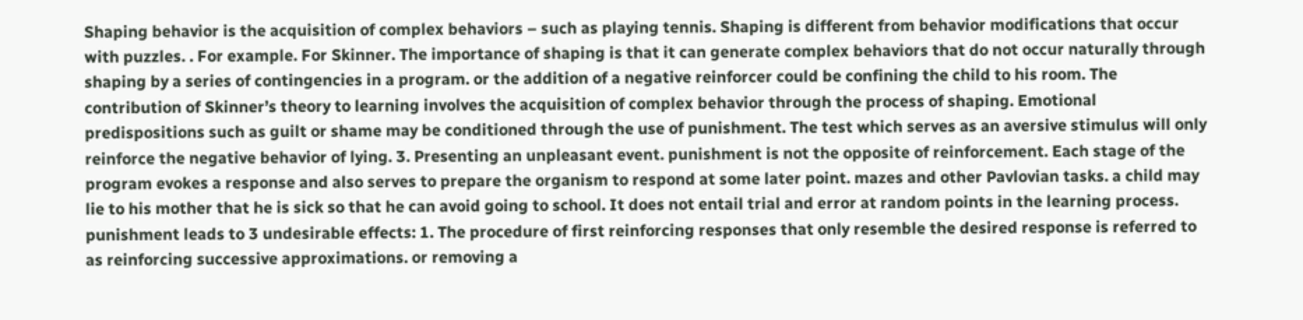Shaping behavior is the acquisition of complex behaviors – such as playing tennis. Shaping is different from behavior modifications that occur with puzzles. . For example. For Skinner. The importance of shaping is that it can generate complex behaviors that do not occur naturally through shaping by a series of contingencies in a program. or the addition of a negative reinforcer could be confining the child to his room. The contribution of Skinner’s theory to learning involves the acquisition of complex behavior through the process of shaping. Emotional predispositions such as guilt or shame may be conditioned through the use of punishment. The test which serves as an aversive stimulus will only reinforce the negative behavior of lying. 3. Presenting an unpleasant event. punishment is not the opposite of reinforcement. Each stage of the program evokes a response and also serves to prepare the organism to respond at some later point. mazes and other Pavlovian tasks. a child may lie to his mother that he is sick so that he can avoid going to school. It does not entail trial and error at random points in the learning process. punishment leads to 3 undesirable effects: 1. The procedure of first reinforcing responses that only resemble the desired response is referred to as reinforcing successive approximations. or removing a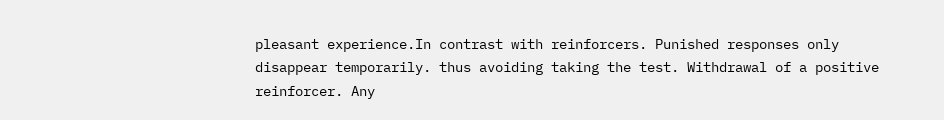pleasant experience.In contrast with reinforcers. Punished responses only disappear temporarily. thus avoiding taking the test. Withdrawal of a positive reinforcer. Any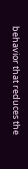behavior that reduces the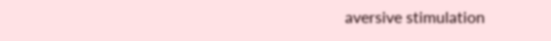aversive stimulation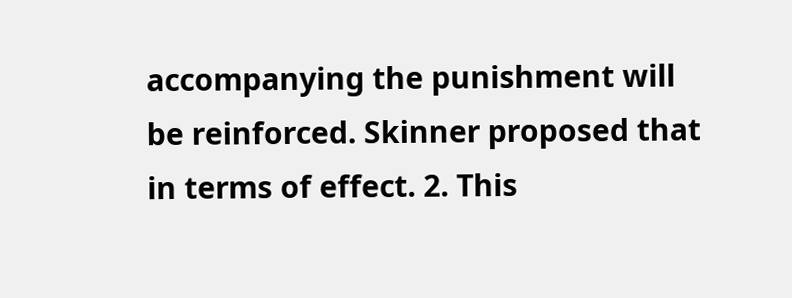accompanying the punishment will be reinforced. Skinner proposed that in terms of effect. 2. This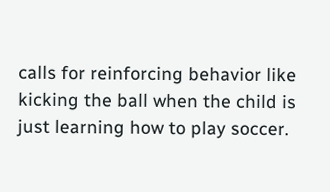calls for reinforcing behavior like kicking the ball when the child is just learning how to play soccer.